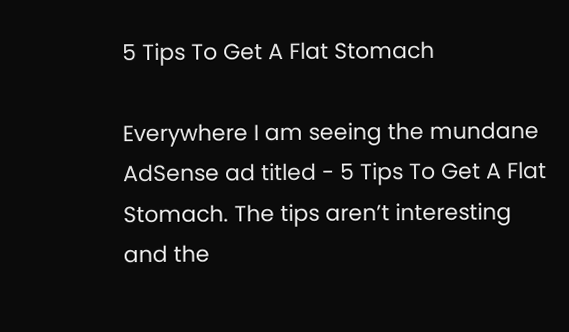5 Tips To Get A Flat Stomach

Everywhere I am seeing the mundane AdSense ad titled - 5 Tips To Get A Flat Stomach. The tips aren’t interesting and the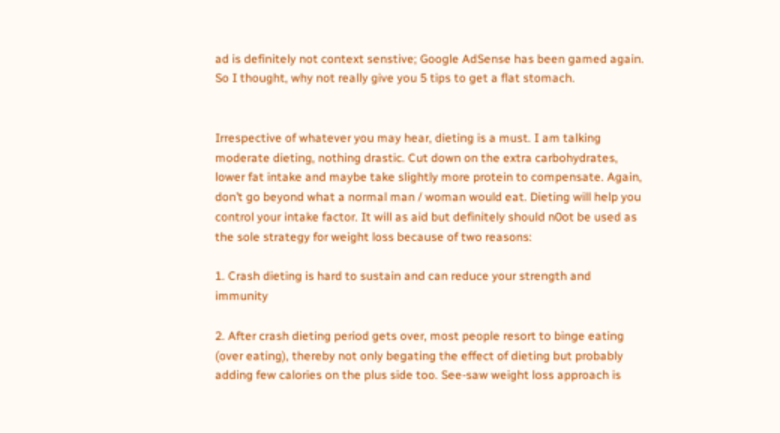ad is definitely not context senstive; Google AdSense has been gamed again. So I thought, why not really give you 5 tips to get a flat stomach.


Irrespective of whatever you may hear, dieting is a must. I am talking moderate dieting, nothing drastic. Cut down on the extra carbohydrates, lower fat intake and maybe take slightly more protein to compensate. Again, don’t go beyond what a normal man / woman would eat. Dieting will help you control your intake factor. It will as aid but definitely should n0ot be used as the sole strategy for weight loss because of two reasons:

1. Crash dieting is hard to sustain and can reduce your strength and immunity

2. After crash dieting period gets over, most people resort to binge eating (over eating), thereby not only begating the effect of dieting but probably adding few calories on the plus side too. See-saw weight loss approach is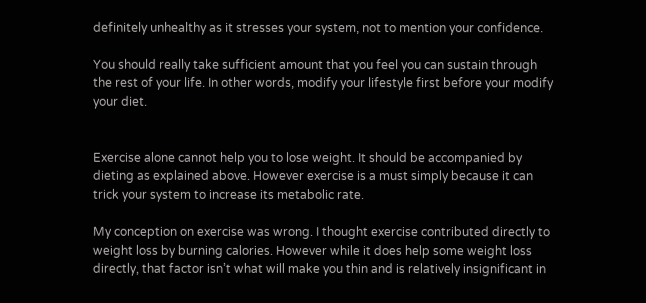definitely unhealthy as it stresses your system, not to mention your confidence.

You should really take sufficient amount that you feel you can sustain through the rest of your life. In other words, modify your lifestyle first before your modify your diet.


Exercise alone cannot help you to lose weight. It should be accompanied by dieting as explained above. However exercise is a must simply because it can trick your system to increase its metabolic rate.

My conception on exercise was wrong. I thought exercise contributed directly to weight loss by burning calories. However while it does help some weight loss directly, that factor isn’t what will make you thin and is relatively insignificant in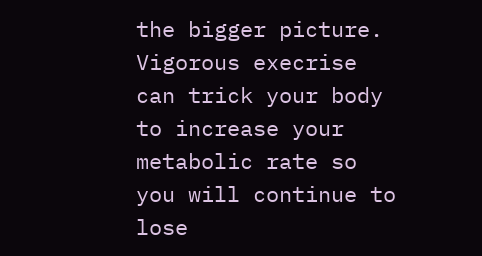the bigger picture. Vigorous execrise can trick your body to increase your metabolic rate so you will continue to lose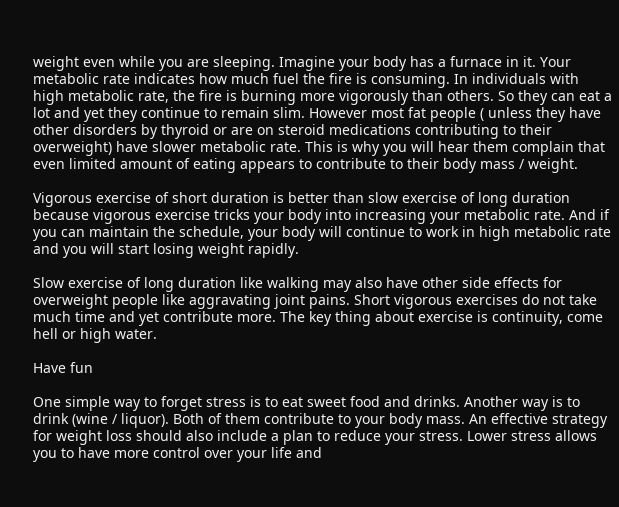weight even while you are sleeping. Imagine your body has a furnace in it. Your metabolic rate indicates how much fuel the fire is consuming. In individuals with high metabolic rate, the fire is burning more vigorously than others. So they can eat a lot and yet they continue to remain slim. However most fat people ( unless they have other disorders by thyroid or are on steroid medications contributing to their overweight) have slower metabolic rate. This is why you will hear them complain that even limited amount of eating appears to contribute to their body mass / weight.

Vigorous exercise of short duration is better than slow exercise of long duration because vigorous exercise tricks your body into increasing your metabolic rate. And if you can maintain the schedule, your body will continue to work in high metabolic rate and you will start losing weight rapidly.

Slow exercise of long duration like walking may also have other side effects for overweight people like aggravating joint pains. Short vigorous exercises do not take much time and yet contribute more. The key thing about exercise is continuity, come hell or high water.

Have fun

One simple way to forget stress is to eat sweet food and drinks. Another way is to drink (wine / liquor). Both of them contribute to your body mass. An effective strategy for weight loss should also include a plan to reduce your stress. Lower stress allows you to have more control over your life and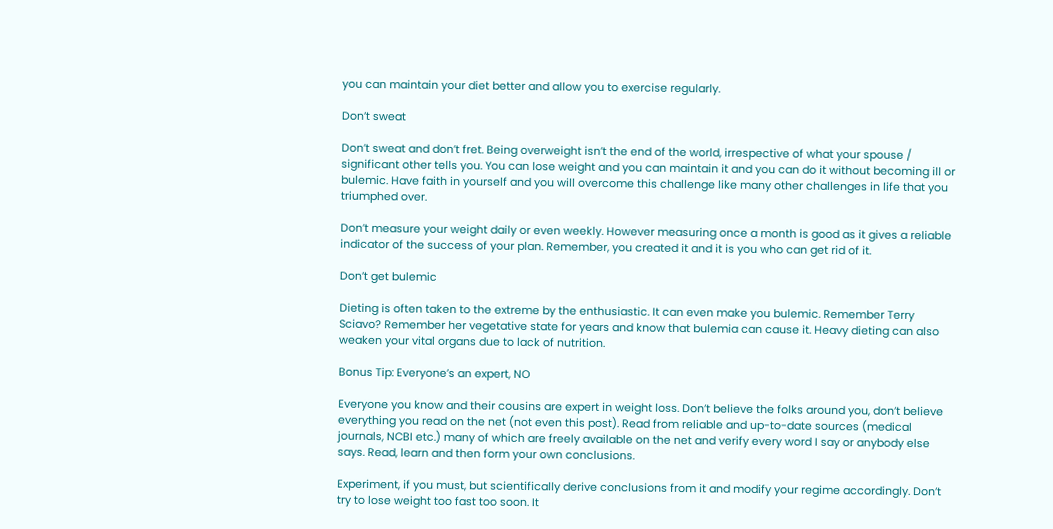you can maintain your diet better and allow you to exercise regularly.

Don’t sweat

Don’t sweat and don’t fret. Being overweight isn’t the end of the world, irrespective of what your spouse / significant other tells you. You can lose weight and you can maintain it and you can do it without becoming ill or bulemic. Have faith in yourself and you will overcome this challenge like many other challenges in life that you triumphed over.

Don’t measure your weight daily or even weekly. However measuring once a month is good as it gives a reliable indicator of the success of your plan. Remember, you created it and it is you who can get rid of it.

Don’t get bulemic

Dieting is often taken to the extreme by the enthusiastic. It can even make you bulemic. Remember Terry Sciavo? Remember her vegetative state for years and know that bulemia can cause it. Heavy dieting can also weaken your vital organs due to lack of nutrition.

Bonus Tip: Everyone’s an expert, NO

Everyone you know and their cousins are expert in weight loss. Don’t believe the folks around you, don’t believe everything you read on the net (not even this post). Read from reliable and up-to-date sources (medical journals, NCBI etc.) many of which are freely available on the net and verify every word I say or anybody else says. Read, learn and then form your own conclusions.

Experiment, if you must, but scientifically derive conclusions from it and modify your regime accordingly. Don’t try to lose weight too fast too soon. It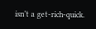isn’t a get-rich-quick.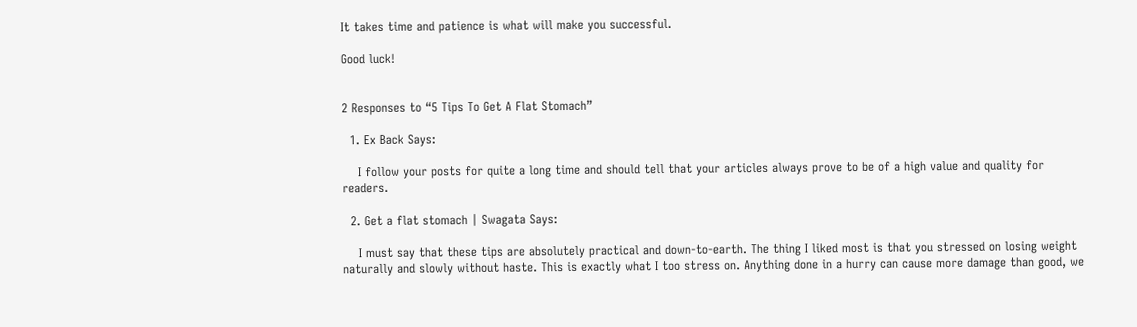It takes time and patience is what will make you successful.

Good luck!


2 Responses to “5 Tips To Get A Flat Stomach”

  1. Ex Back Says:

    I follow your posts for quite a long time and should tell that your articles always prove to be of a high value and quality for readers.

  2. Get a flat stomach | Swagata Says:

    I must say that these tips are absolutely practical and down-to-earth. The thing I liked most is that you stressed on losing weight naturally and slowly without haste. This is exactly what I too stress on. Anything done in a hurry can cause more damage than good, we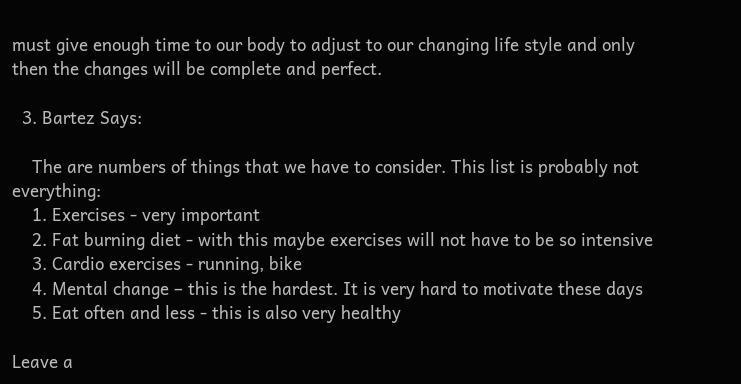must give enough time to our body to adjust to our changing life style and only then the changes will be complete and perfect.

  3. Bartez Says:

    The are numbers of things that we have to consider. This list is probably not everything:
    1. Exercises - very important
    2. Fat burning diet - with this maybe exercises will not have to be so intensive
    3. Cardio exercises - running, bike
    4. Mental change – this is the hardest. It is very hard to motivate these days
    5. Eat often and less - this is also very healthy

Leave a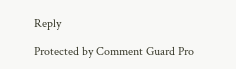Reply

Protected by Comment Guard Pro